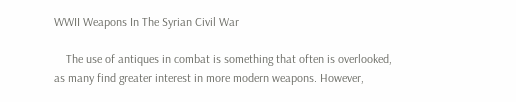WWII Weapons In The Syrian Civil War

    The use of antiques in combat is something that often is overlooked, as many find greater interest in more modern weapons. However,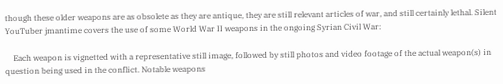though these older weapons are as obsolete as they are antique, they are still relevant articles of war, and still certainly lethal. Silent YouTuber jmantime covers the use of some World War II weapons in the ongoing Syrian Civil War:

    Each weapon is vignetted with a representative still image, followed by still photos and video footage of the actual weapon(s) in question being used in the conflict. Notable weapons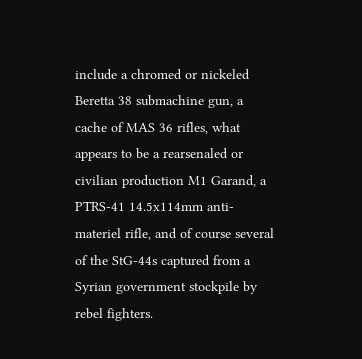include a chromed or nickeled Beretta 38 submachine gun, a cache of MAS 36 rifles, what appears to be a rearsenaled or civilian production M1 Garand, a PTRS-41 14.5x114mm anti-materiel rifle, and of course several of the StG-44s captured from a Syrian government stockpile by rebel fighters.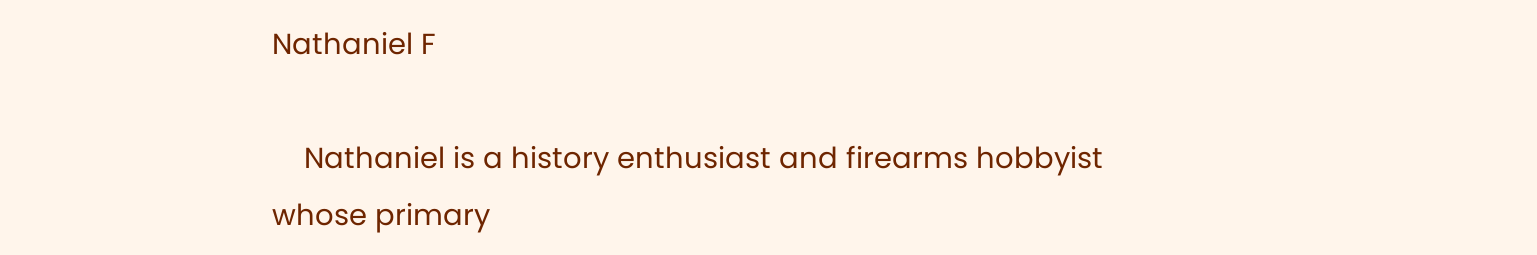Nathaniel F

    Nathaniel is a history enthusiast and firearms hobbyist whose primary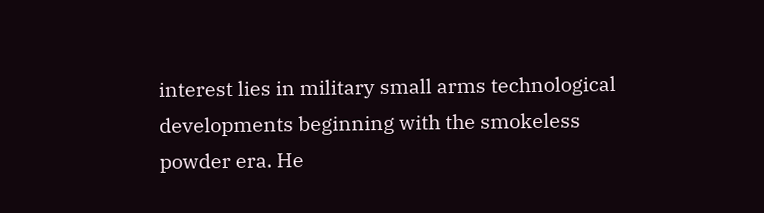interest lies in military small arms technological developments beginning with the smokeless powder era. He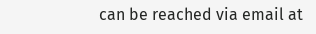can be reached via email at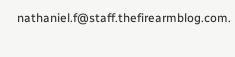nathaniel.f@staff.thefirearmblog.com.